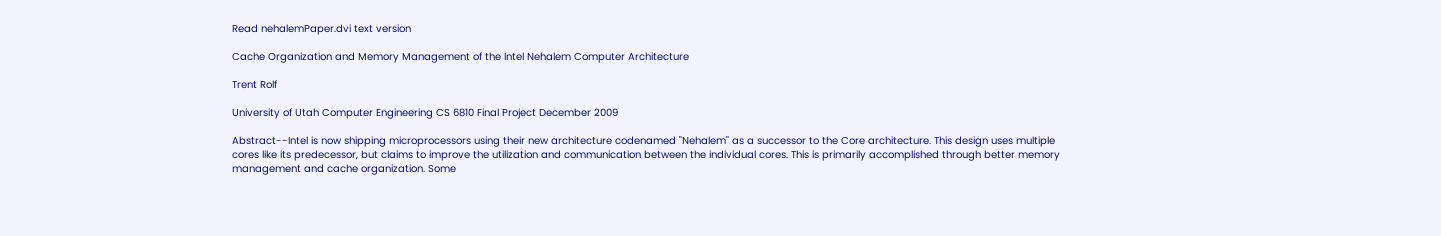Read nehalemPaper.dvi text version

Cache Organization and Memory Management of the Intel Nehalem Computer Architecture

Trent Rolf

University of Utah Computer Engineering CS 6810 Final Project December 2009

Abstract--Intel is now shipping microprocessors using their new architecture codenamed "Nehalem" as a successor to the Core architecture. This design uses multiple cores like its predecessor, but claims to improve the utilization and communication between the individual cores. This is primarily accomplished through better memory management and cache organization. Some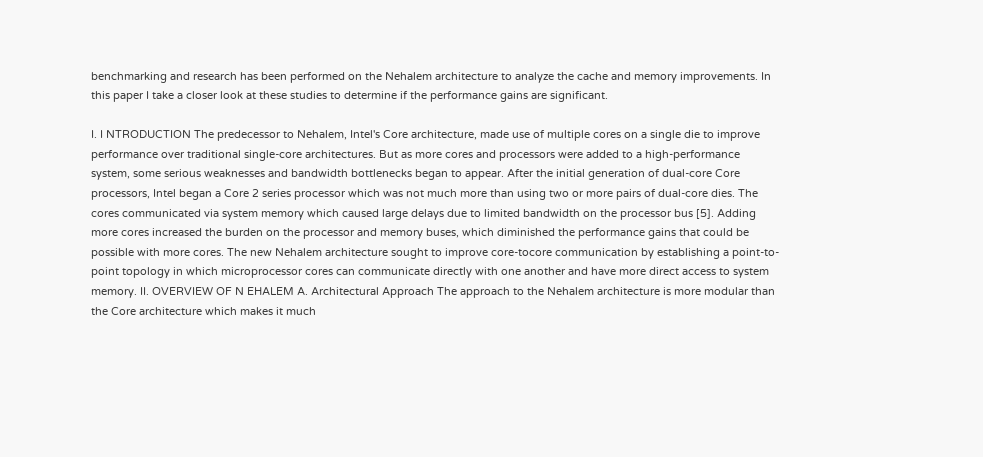benchmarking and research has been performed on the Nehalem architecture to analyze the cache and memory improvements. In this paper I take a closer look at these studies to determine if the performance gains are significant.

I. I NTRODUCTION The predecessor to Nehalem, Intel's Core architecture, made use of multiple cores on a single die to improve performance over traditional single-core architectures. But as more cores and processors were added to a high-performance system, some serious weaknesses and bandwidth bottlenecks began to appear. After the initial generation of dual-core Core processors, Intel began a Core 2 series processor which was not much more than using two or more pairs of dual-core dies. The cores communicated via system memory which caused large delays due to limited bandwidth on the processor bus [5]. Adding more cores increased the burden on the processor and memory buses, which diminished the performance gains that could be possible with more cores. The new Nehalem architecture sought to improve core-tocore communication by establishing a point-to-point topology in which microprocessor cores can communicate directly with one another and have more direct access to system memory. II. OVERVIEW OF N EHALEM A. Architectural Approach The approach to the Nehalem architecture is more modular than the Core architecture which makes it much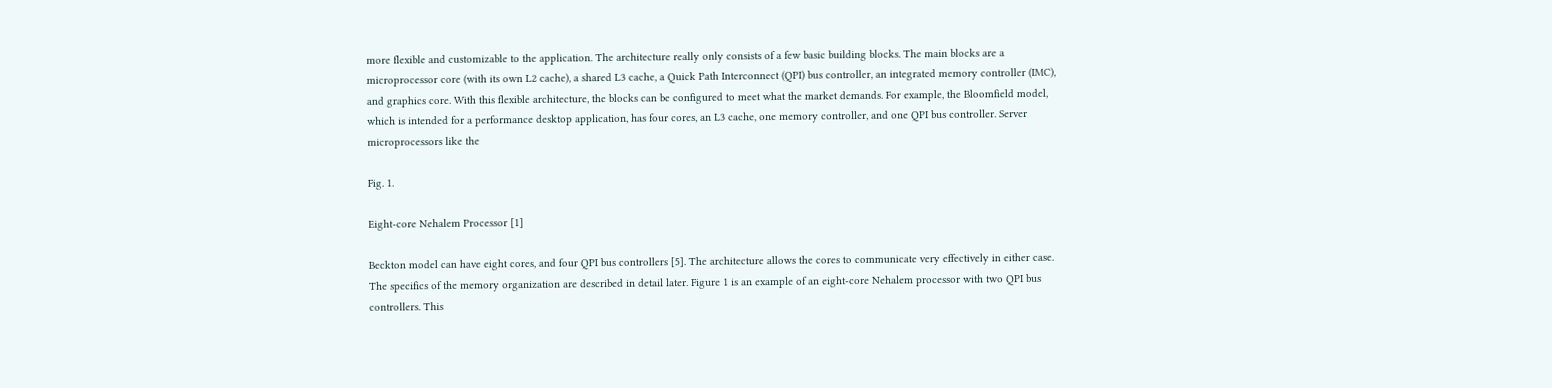more flexible and customizable to the application. The architecture really only consists of a few basic building blocks. The main blocks are a microprocessor core (with its own L2 cache), a shared L3 cache, a Quick Path Interconnect (QPI) bus controller, an integrated memory controller (IMC), and graphics core. With this flexible architecture, the blocks can be configured to meet what the market demands. For example, the Bloomfield model, which is intended for a performance desktop application, has four cores, an L3 cache, one memory controller, and one QPI bus controller. Server microprocessors like the

Fig. 1.

Eight-core Nehalem Processor [1]

Beckton model can have eight cores, and four QPI bus controllers [5]. The architecture allows the cores to communicate very effectively in either case. The specifics of the memory organization are described in detail later. Figure 1 is an example of an eight-core Nehalem processor with two QPI bus controllers. This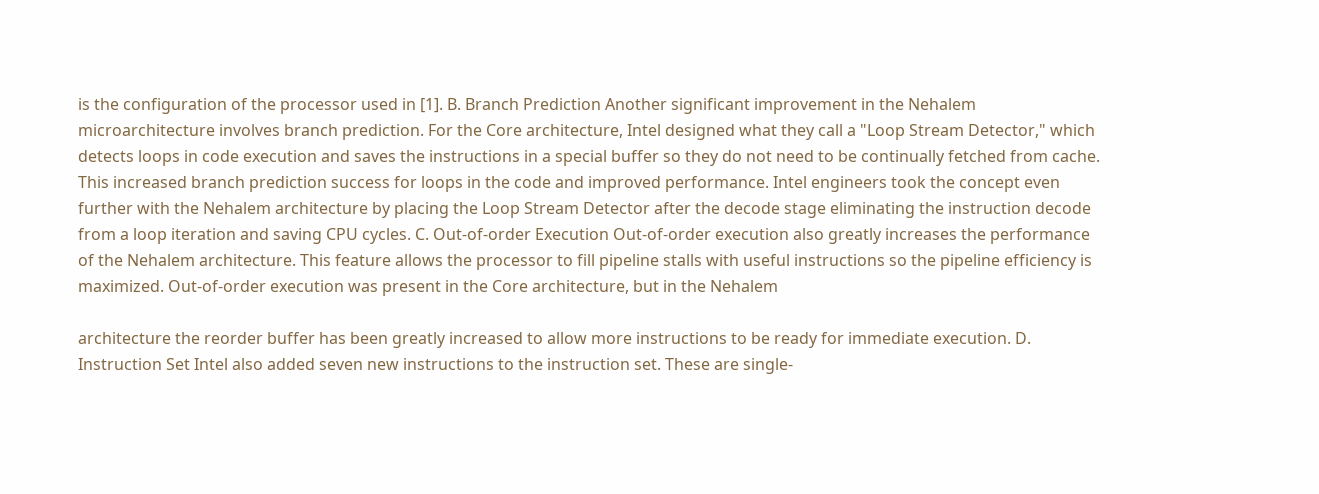is the configuration of the processor used in [1]. B. Branch Prediction Another significant improvement in the Nehalem microarchitecture involves branch prediction. For the Core architecture, Intel designed what they call a "Loop Stream Detector," which detects loops in code execution and saves the instructions in a special buffer so they do not need to be continually fetched from cache. This increased branch prediction success for loops in the code and improved performance. Intel engineers took the concept even further with the Nehalem architecture by placing the Loop Stream Detector after the decode stage eliminating the instruction decode from a loop iteration and saving CPU cycles. C. Out-of-order Execution Out-of-order execution also greatly increases the performance of the Nehalem architecture. This feature allows the processor to fill pipeline stalls with useful instructions so the pipeline efficiency is maximized. Out-of-order execution was present in the Core architecture, but in the Nehalem

architecture the reorder buffer has been greatly increased to allow more instructions to be ready for immediate execution. D. Instruction Set Intel also added seven new instructions to the instruction set. These are single-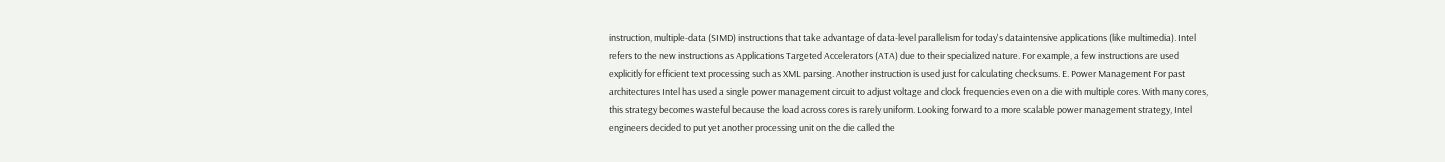instruction, multiple-data (SIMD) instructions that take advantage of data-level parallelism for today's dataintensive applications (like multimedia). Intel refers to the new instructions as Applications Targeted Accelerators (ATA) due to their specialized nature. For example, a few instructions are used explicitly for efficient text processing such as XML parsing. Another instruction is used just for calculating checksums. E. Power Management For past architectures Intel has used a single power management circuit to adjust voltage and clock frequencies even on a die with multiple cores. With many cores, this strategy becomes wasteful because the load across cores is rarely uniform. Looking forward to a more scalable power management strategy, Intel engineers decided to put yet another processing unit on the die called the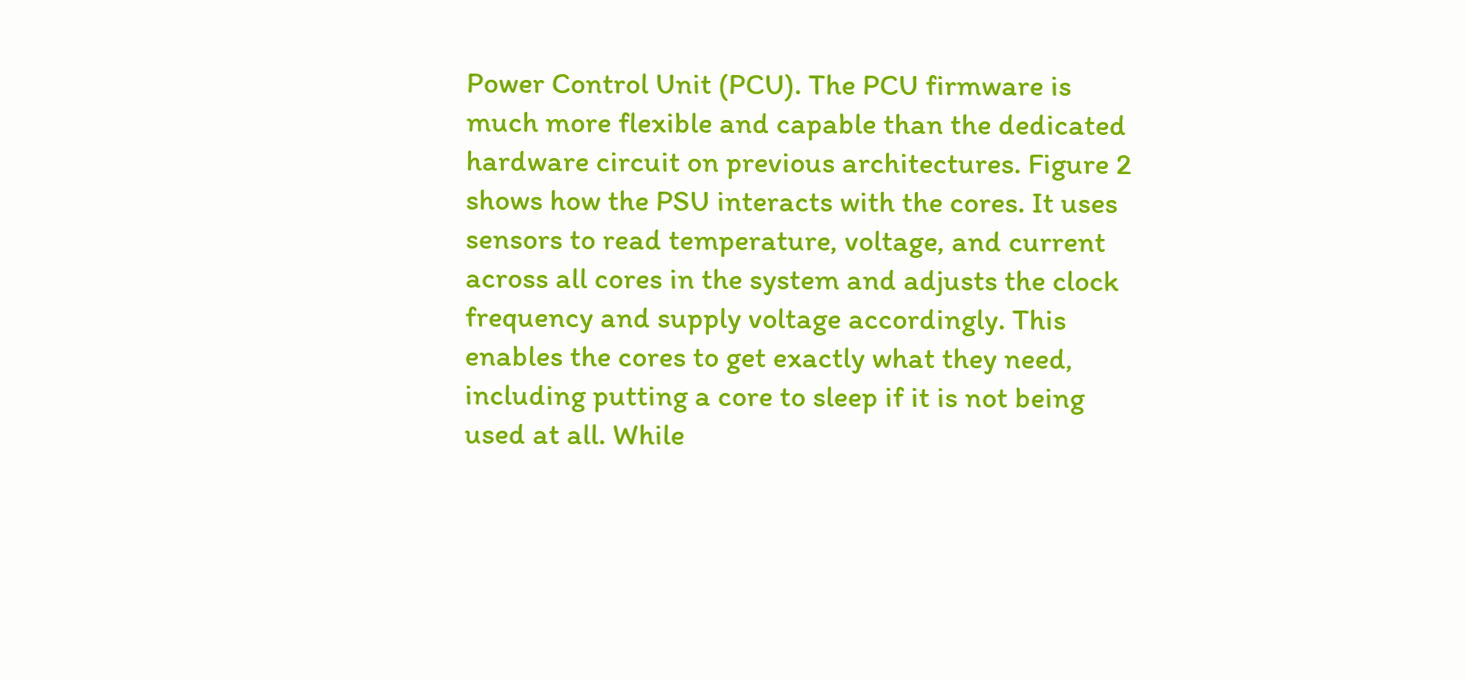Power Control Unit (PCU). The PCU firmware is much more flexible and capable than the dedicated hardware circuit on previous architectures. Figure 2 shows how the PSU interacts with the cores. It uses sensors to read temperature, voltage, and current across all cores in the system and adjusts the clock frequency and supply voltage accordingly. This enables the cores to get exactly what they need, including putting a core to sleep if it is not being used at all. While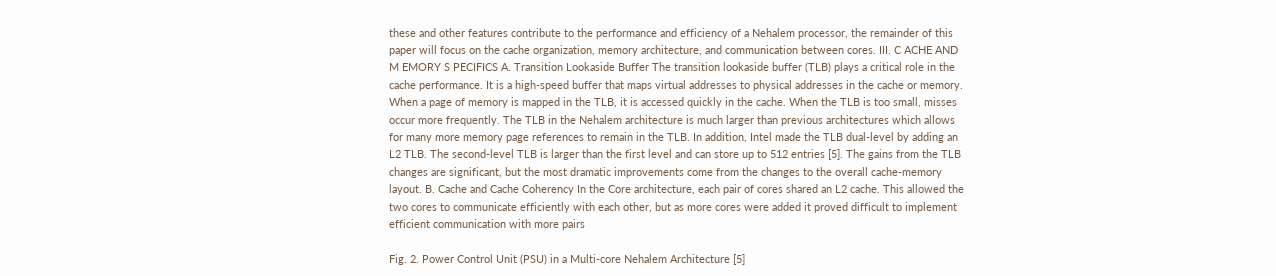these and other features contribute to the performance and efficiency of a Nehalem processor, the remainder of this paper will focus on the cache organization, memory architecture, and communication between cores. III. C ACHE AND M EMORY S PECIFICS A. Transition Lookaside Buffer The transition lookaside buffer (TLB) plays a critical role in the cache performance. It is a high-speed buffer that maps virtual addresses to physical addresses in the cache or memory. When a page of memory is mapped in the TLB, it is accessed quickly in the cache. When the TLB is too small, misses occur more frequently. The TLB in the Nehalem architecture is much larger than previous architectures which allows for many more memory page references to remain in the TLB. In addition, Intel made the TLB dual-level by adding an L2 TLB. The second-level TLB is larger than the first level and can store up to 512 entries [5]. The gains from the TLB changes are significant, but the most dramatic improvements come from the changes to the overall cache-memory layout. B. Cache and Cache Coherency In the Core architecture, each pair of cores shared an L2 cache. This allowed the two cores to communicate efficiently with each other, but as more cores were added it proved difficult to implement efficient communication with more pairs

Fig. 2. Power Control Unit (PSU) in a Multi-core Nehalem Architecture [5]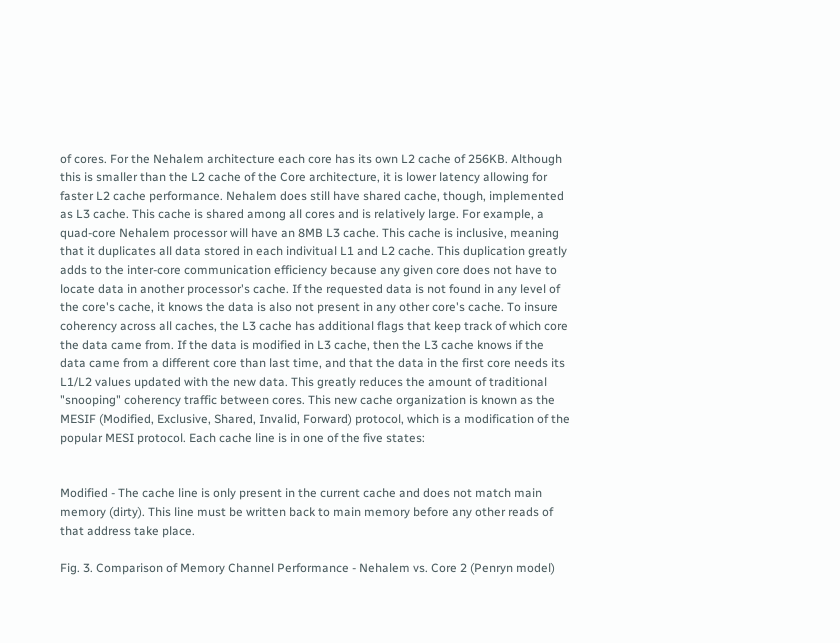of cores. For the Nehalem architecture each core has its own L2 cache of 256KB. Although this is smaller than the L2 cache of the Core architecture, it is lower latency allowing for faster L2 cache performance. Nehalem does still have shared cache, though, implemented as L3 cache. This cache is shared among all cores and is relatively large. For example, a quad-core Nehalem processor will have an 8MB L3 cache. This cache is inclusive, meaning that it duplicates all data stored in each indivitual L1 and L2 cache. This duplication greatly adds to the inter-core communication efficiency because any given core does not have to locate data in another processor's cache. If the requested data is not found in any level of the core's cache, it knows the data is also not present in any other core's cache. To insure coherency across all caches, the L3 cache has additional flags that keep track of which core the data came from. If the data is modified in L3 cache, then the L3 cache knows if the data came from a different core than last time, and that the data in the first core needs its L1/L2 values updated with the new data. This greatly reduces the amount of traditional "snooping" coherency traffic between cores. This new cache organization is known as the MESIF (Modified, Exclusive, Shared, Invalid, Forward) protocol, which is a modification of the popular MESI protocol. Each cache line is in one of the five states:


Modified - The cache line is only present in the current cache and does not match main memory (dirty). This line must be written back to main memory before any other reads of that address take place.

Fig. 3. Comparison of Memory Channel Performance - Nehalem vs. Core 2 (Penryn model)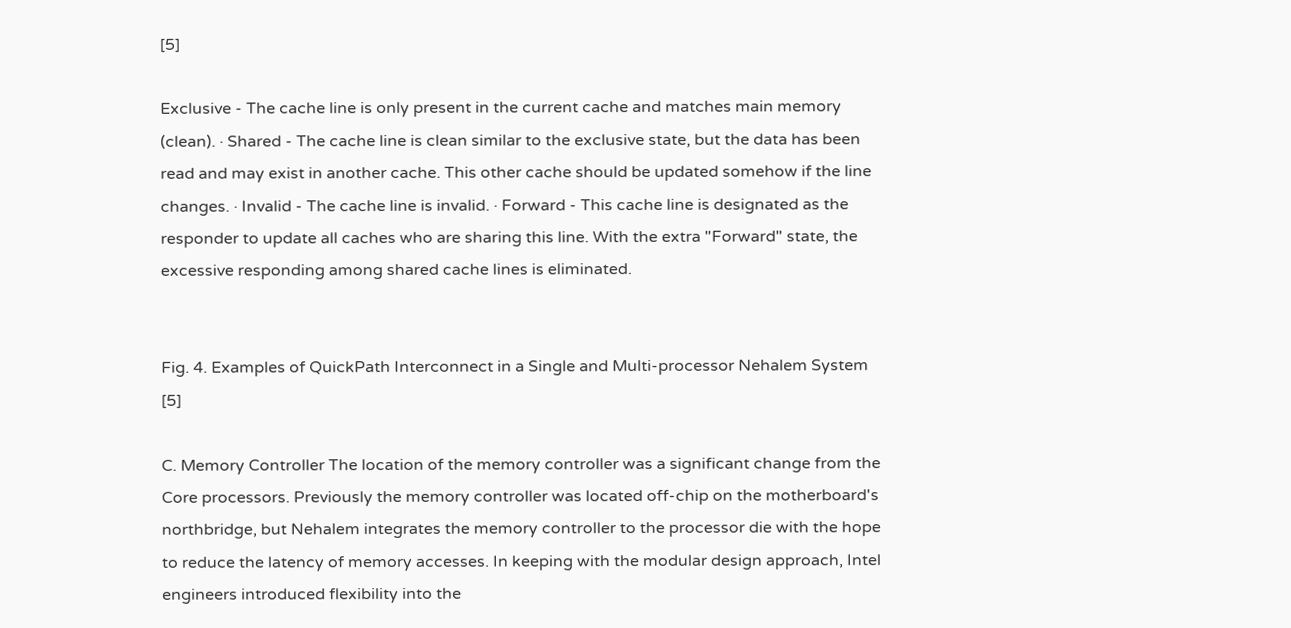[5]

Exclusive - The cache line is only present in the current cache and matches main memory (clean). · Shared - The cache line is clean similar to the exclusive state, but the data has been read and may exist in another cache. This other cache should be updated somehow if the line changes. · Invalid - The cache line is invalid. · Forward - This cache line is designated as the responder to update all caches who are sharing this line. With the extra "Forward" state, the excessive responding among shared cache lines is eliminated.


Fig. 4. Examples of QuickPath Interconnect in a Single and Multi-processor Nehalem System [5]

C. Memory Controller The location of the memory controller was a significant change from the Core processors. Previously the memory controller was located off-chip on the motherboard's northbridge, but Nehalem integrates the memory controller to the processor die with the hope to reduce the latency of memory accesses. In keeping with the modular design approach, Intel engineers introduced flexibility into the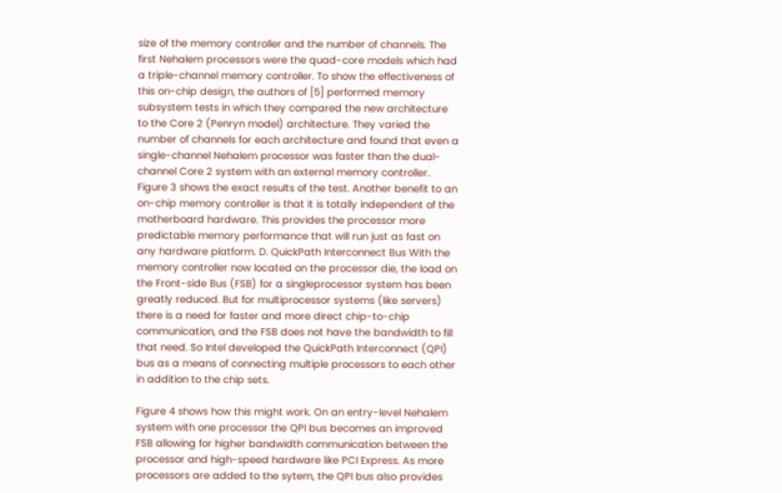size of the memory controller and the number of channels. The first Nehalem processors were the quad-core models which had a triple-channel memory controller. To show the effectiveness of this on-chip design, the authors of [5] performed memory subsystem tests in which they compared the new architecture to the Core 2 (Penryn model) architecture. They varied the number of channels for each architecture and found that even a single-channel Nehalem processor was faster than the dual-channel Core 2 system with an external memory controller. Figure 3 shows the exact results of the test. Another benefit to an on-chip memory controller is that it is totally independent of the motherboard hardware. This provides the processor more predictable memory performance that will run just as fast on any hardware platform. D. QuickPath Interconnect Bus With the memory controller now located on the processor die, the load on the Front-side Bus (FSB) for a singleprocessor system has been greatly reduced. But for multiprocessor systems (like servers) there is a need for faster and more direct chip-to-chip communication, and the FSB does not have the bandwidth to fill that need. So Intel developed the QuickPath Interconnect (QPI) bus as a means of connecting multiple processors to each other in addition to the chip sets.

Figure 4 shows how this might work. On an entry-level Nehalem system with one processor the QPI bus becomes an improved FSB allowing for higher bandwidth communication between the processor and high-speed hardware like PCI Express. As more processors are added to the sytem, the QPI bus also provides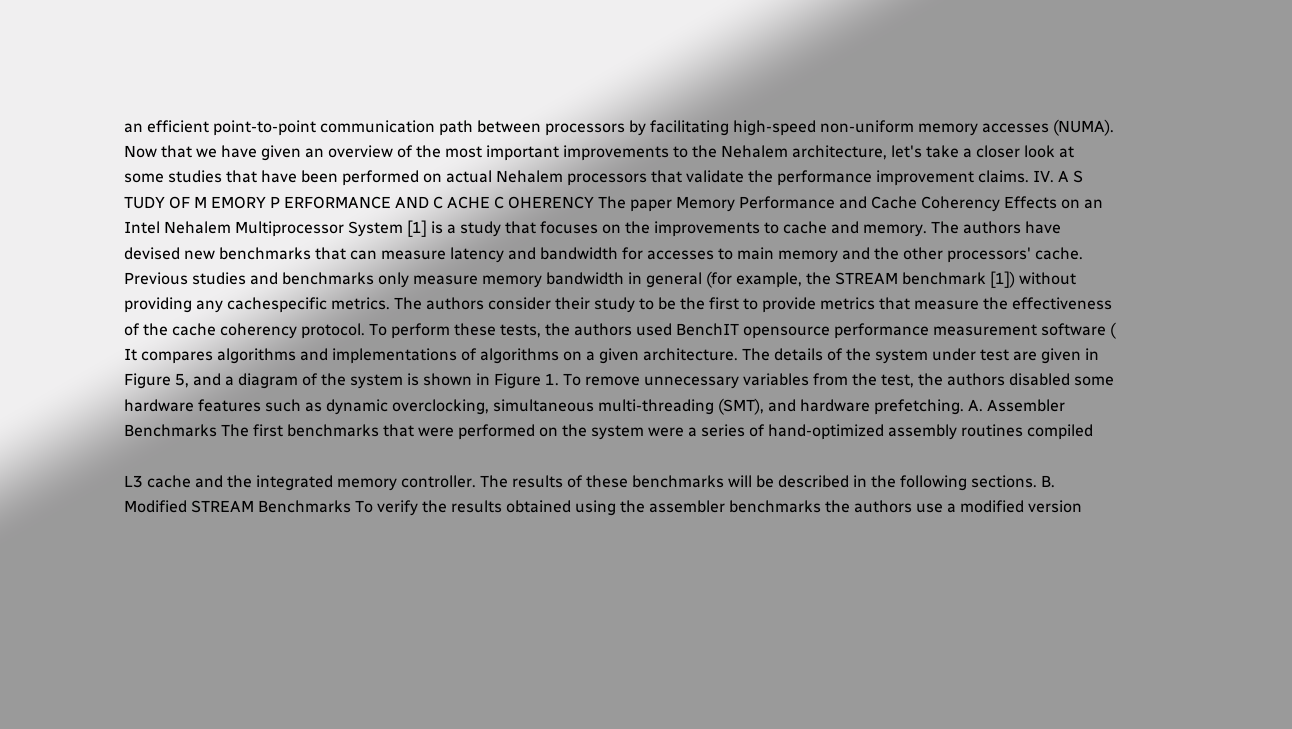an efficient point-to-point communication path between processors by facilitating high-speed non-uniform memory accesses (NUMA). Now that we have given an overview of the most important improvements to the Nehalem architecture, let's take a closer look at some studies that have been performed on actual Nehalem processors that validate the performance improvement claims. IV. A S TUDY OF M EMORY P ERFORMANCE AND C ACHE C OHERENCY The paper Memory Performance and Cache Coherency Effects on an Intel Nehalem Multiprocessor System [1] is a study that focuses on the improvements to cache and memory. The authors have devised new benchmarks that can measure latency and bandwidth for accesses to main memory and the other processors' cache. Previous studies and benchmarks only measure memory bandwidth in general (for example, the STREAM benchmark [1]) without providing any cachespecific metrics. The authors consider their study to be the first to provide metrics that measure the effectiveness of the cache coherency protocol. To perform these tests, the authors used BenchIT opensource performance measurement software ( It compares algorithms and implementations of algorithms on a given architecture. The details of the system under test are given in Figure 5, and a diagram of the system is shown in Figure 1. To remove unnecessary variables from the test, the authors disabled some hardware features such as dynamic overclocking, simultaneous multi-threading (SMT), and hardware prefetching. A. Assembler Benchmarks The first benchmarks that were performed on the system were a series of hand-optimized assembly routines compiled

L3 cache and the integrated memory controller. The results of these benchmarks will be described in the following sections. B. Modified STREAM Benchmarks To verify the results obtained using the assembler benchmarks the authors use a modified version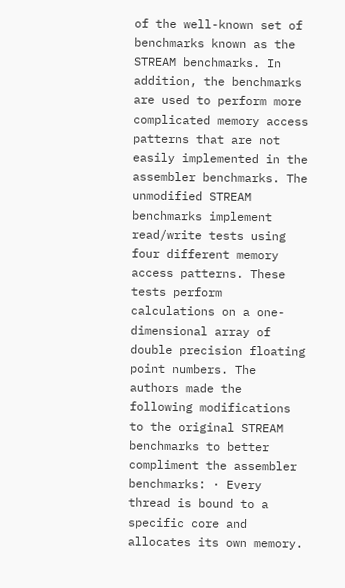of the well-known set of benchmarks known as the STREAM benchmarks. In addition, the benchmarks are used to perform more complicated memory access patterns that are not easily implemented in the assembler benchmarks. The unmodified STREAM benchmarks implement read/write tests using four different memory access patterns. These tests perform calculations on a one-dimensional array of double precision floating point numbers. The authors made the following modifications to the original STREAM benchmarks to better compliment the assembler benchmarks: · Every thread is bound to a specific core and allocates its own memory.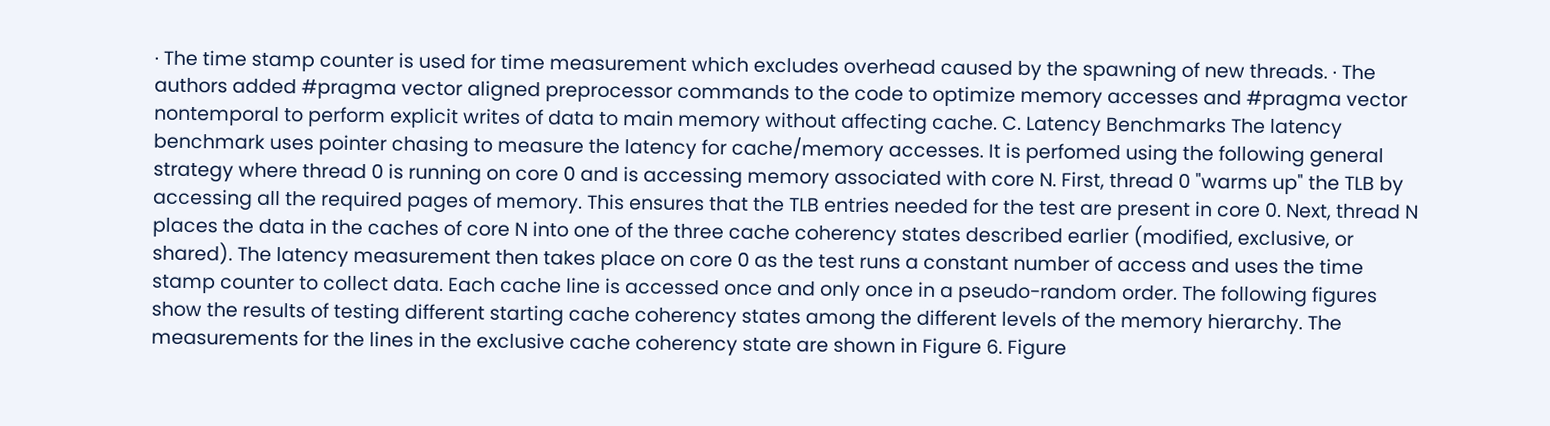· The time stamp counter is used for time measurement which excludes overhead caused by the spawning of new threads. · The authors added #pragma vector aligned preprocessor commands to the code to optimize memory accesses and #pragma vector nontemporal to perform explicit writes of data to main memory without affecting cache. C. Latency Benchmarks The latency benchmark uses pointer chasing to measure the latency for cache/memory accesses. It is perfomed using the following general strategy where thread 0 is running on core 0 and is accessing memory associated with core N. First, thread 0 "warms up" the TLB by accessing all the required pages of memory. This ensures that the TLB entries needed for the test are present in core 0. Next, thread N places the data in the caches of core N into one of the three cache coherency states described earlier (modified, exclusive, or shared). The latency measurement then takes place on core 0 as the test runs a constant number of access and uses the time stamp counter to collect data. Each cache line is accessed once and only once in a pseudo-random order. The following figures show the results of testing different starting cache coherency states among the different levels of the memory hierarchy. The measurements for the lines in the exclusive cache coherency state are shown in Figure 6. Figure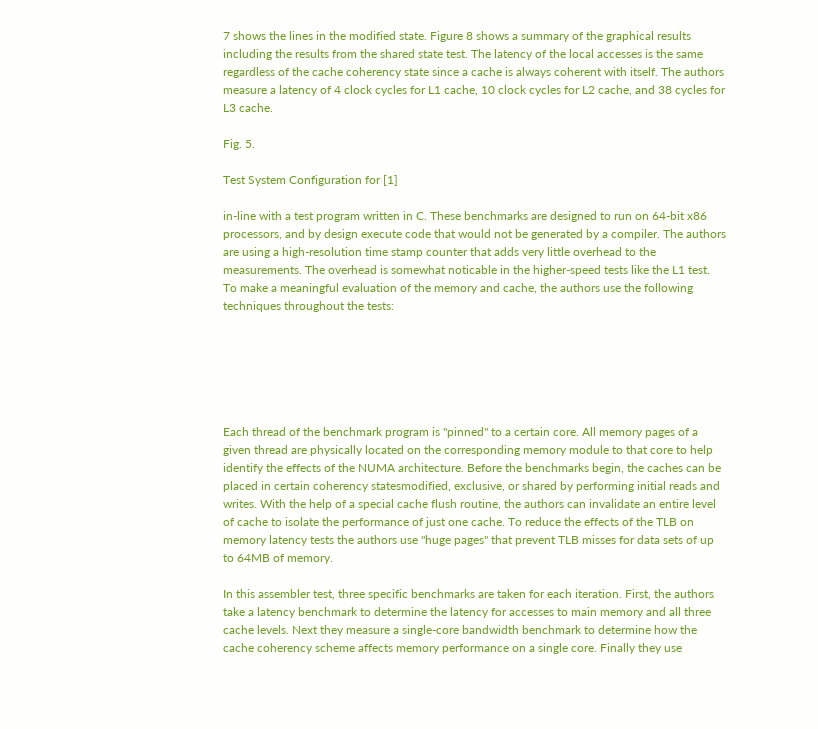7 shows the lines in the modified state. Figure 8 shows a summary of the graphical results including the results from the shared state test. The latency of the local accesses is the same regardless of the cache coherency state since a cache is always coherent with itself. The authors measure a latency of 4 clock cycles for L1 cache, 10 clock cycles for L2 cache, and 38 cycles for L3 cache.

Fig. 5.

Test System Configuration for [1]

in-line with a test program written in C. These benchmarks are designed to run on 64-bit x86 processors, and by design execute code that would not be generated by a compiler. The authors are using a high-resolution time stamp counter that adds very little overhead to the measurements. The overhead is somewhat noticable in the higher-speed tests like the L1 test. To make a meaningful evaluation of the memory and cache, the authors use the following techniques throughout the tests:






Each thread of the benchmark program is "pinned" to a certain core. All memory pages of a given thread are physically located on the corresponding memory module to that core to help identify the effects of the NUMA architecture. Before the benchmarks begin, the caches can be placed in certain coherency statesmodified, exclusive, or shared by performing initial reads and writes. With the help of a special cache flush routine, the authors can invalidate an entire level of cache to isolate the performance of just one cache. To reduce the effects of the TLB on memory latency tests the authors use "huge pages" that prevent TLB misses for data sets of up to 64MB of memory.

In this assembler test, three specific benchmarks are taken for each iteration. First, the authors take a latency benchmark to determine the latency for accesses to main memory and all three cache levels. Next they measure a single-core bandwidth benchmark to determine how the cache coherency scheme affects memory performance on a single core. Finally they use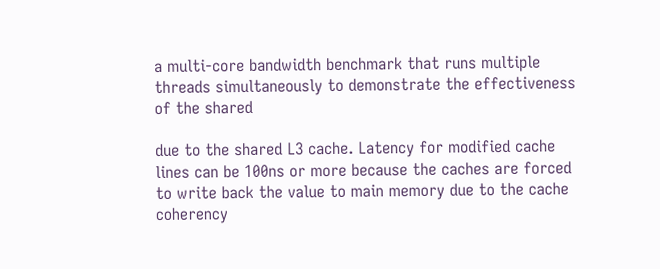a multi-core bandwidth benchmark that runs multiple threads simultaneously to demonstrate the effectiveness of the shared

due to the shared L3 cache. Latency for modified cache lines can be 100ns or more because the caches are forced to write back the value to main memory due to the cache coherency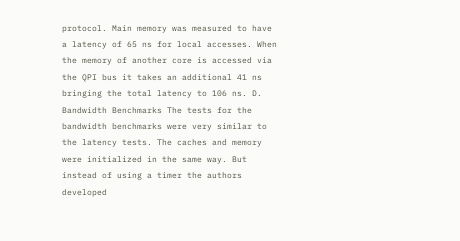protocol. Main memory was measured to have a latency of 65 ns for local accesses. When the memory of another core is accessed via the QPI bus it takes an additional 41 ns bringing the total latency to 106 ns. D. Bandwidth Benchmarks The tests for the bandwidth benchmarks were very similar to the latency tests. The caches and memory were initialized in the same way. But instead of using a timer the authors developed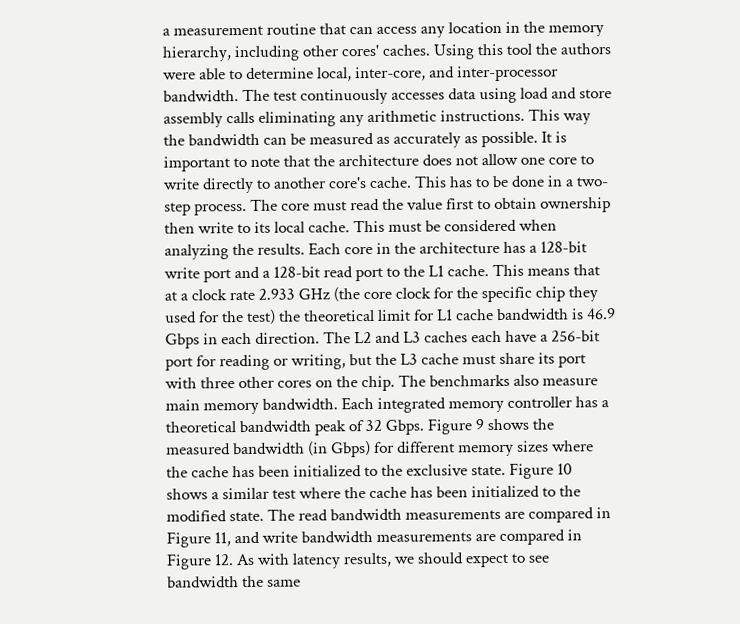a measurement routine that can access any location in the memory hierarchy, including other cores' caches. Using this tool the authors were able to determine local, inter-core, and inter-processor bandwidth. The test continuously accesses data using load and store assembly calls eliminating any arithmetic instructions. This way the bandwidth can be measured as accurately as possible. It is important to note that the architecture does not allow one core to write directly to another core's cache. This has to be done in a two-step process. The core must read the value first to obtain ownership then write to its local cache. This must be considered when analyzing the results. Each core in the architecture has a 128-bit write port and a 128-bit read port to the L1 cache. This means that at a clock rate 2.933 GHz (the core clock for the specific chip they used for the test) the theoretical limit for L1 cache bandwidth is 46.9 Gbps in each direction. The L2 and L3 caches each have a 256-bit port for reading or writing, but the L3 cache must share its port with three other cores on the chip. The benchmarks also measure main memory bandwidth. Each integrated memory controller has a theoretical bandwidth peak of 32 Gbps. Figure 9 shows the measured bandwidth (in Gbps) for different memory sizes where the cache has been initialized to the exclusive state. Figure 10 shows a similar test where the cache has been initialized to the modified state. The read bandwidth measurements are compared in Figure 11, and write bandwidth measurements are compared in Figure 12. As with latency results, we should expect to see bandwidth the same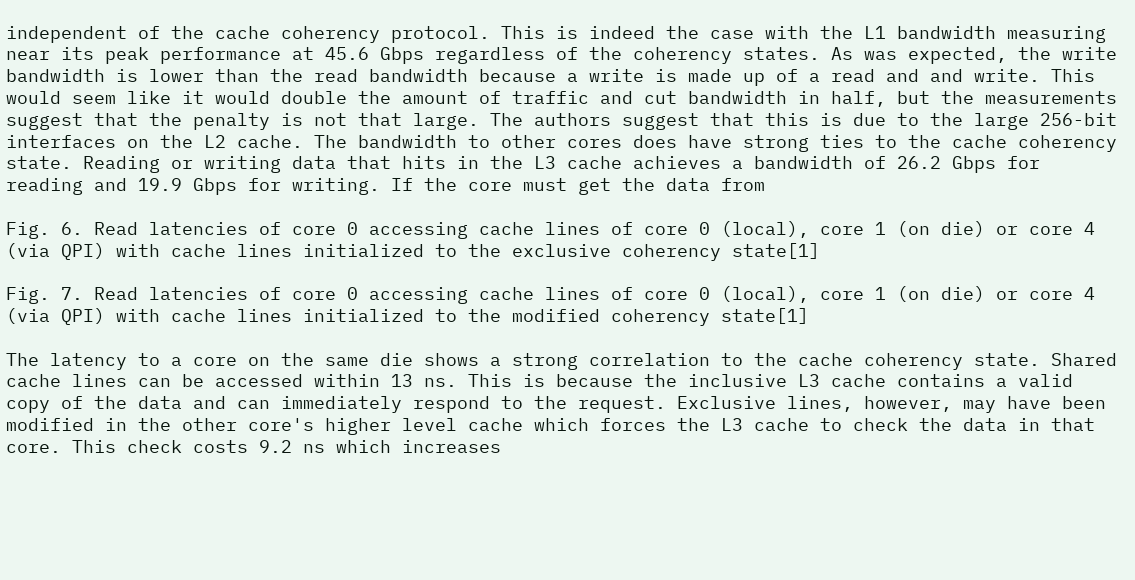independent of the cache coherency protocol. This is indeed the case with the L1 bandwidth measuring near its peak performance at 45.6 Gbps regardless of the coherency states. As was expected, the write bandwidth is lower than the read bandwidth because a write is made up of a read and and write. This would seem like it would double the amount of traffic and cut bandwidth in half, but the measurements suggest that the penalty is not that large. The authors suggest that this is due to the large 256-bit interfaces on the L2 cache. The bandwidth to other cores does have strong ties to the cache coherency state. Reading or writing data that hits in the L3 cache achieves a bandwidth of 26.2 Gbps for reading and 19.9 Gbps for writing. If the core must get the data from

Fig. 6. Read latencies of core 0 accessing cache lines of core 0 (local), core 1 (on die) or core 4 (via QPI) with cache lines initialized to the exclusive coherency state[1]

Fig. 7. Read latencies of core 0 accessing cache lines of core 0 (local), core 1 (on die) or core 4 (via QPI) with cache lines initialized to the modified coherency state[1]

The latency to a core on the same die shows a strong correlation to the cache coherency state. Shared cache lines can be accessed within 13 ns. This is because the inclusive L3 cache contains a valid copy of the data and can immediately respond to the request. Exclusive lines, however, may have been modified in the other core's higher level cache which forces the L3 cache to check the data in that core. This check costs 9.2 ns which increases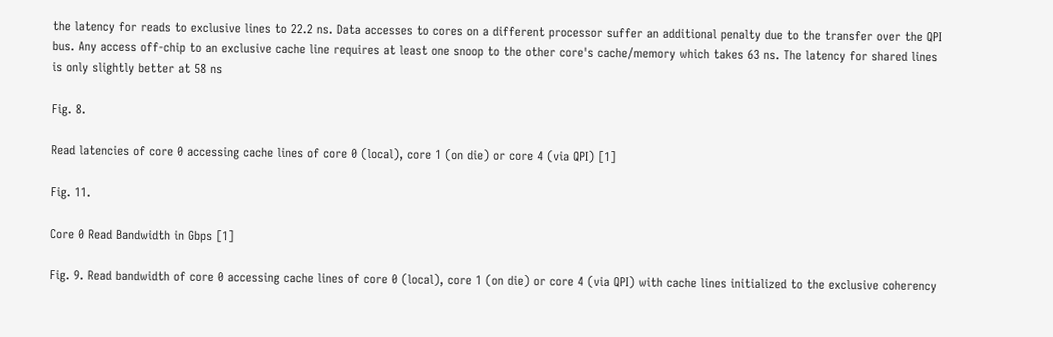the latency for reads to exclusive lines to 22.2 ns. Data accesses to cores on a different processor suffer an additional penalty due to the transfer over the QPI bus. Any access off-chip to an exclusive cache line requires at least one snoop to the other core's cache/memory which takes 63 ns. The latency for shared lines is only slightly better at 58 ns

Fig. 8.

Read latencies of core 0 accessing cache lines of core 0 (local), core 1 (on die) or core 4 (via QPI) [1]

Fig. 11.

Core 0 Read Bandwidth in Gbps [1]

Fig. 9. Read bandwidth of core 0 accessing cache lines of core 0 (local), core 1 (on die) or core 4 (via QPI) with cache lines initialized to the exclusive coherency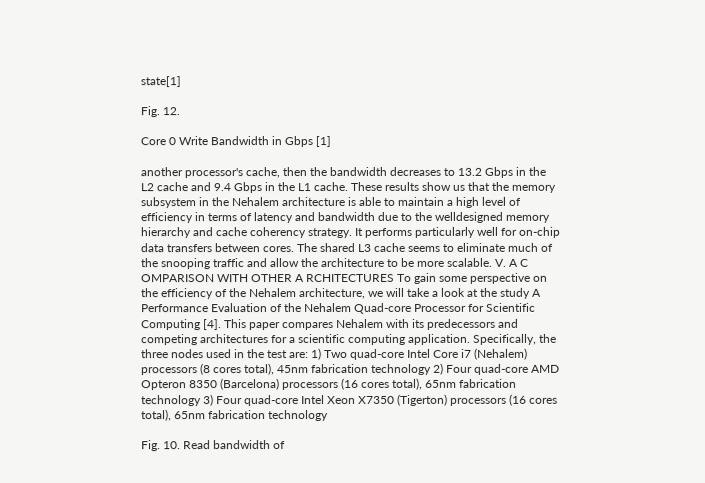state[1]

Fig. 12.

Core 0 Write Bandwidth in Gbps [1]

another processor's cache, then the bandwidth decreases to 13.2 Gbps in the L2 cache and 9.4 Gbps in the L1 cache. These results show us that the memory subsystem in the Nehalem architecture is able to maintain a high level of efficiency in terms of latency and bandwidth due to the welldesigned memory hierarchy and cache coherency strategy. It performs particularly well for on-chip data transfers between cores. The shared L3 cache seems to eliminate much of the snooping traffic and allow the architecture to be more scalable. V. A C OMPARISON WITH OTHER A RCHITECTURES To gain some perspective on the efficiency of the Nehalem architecture, we will take a look at the study A Performance Evaluation of the Nehalem Quad-core Processor for Scientific Computing [4]. This paper compares Nehalem with its predecessors and competing architectures for a scientific computing application. Specifically, the three nodes used in the test are: 1) Two quad-core Intel Core i7 (Nehalem) processors (8 cores total), 45nm fabrication technology 2) Four quad-core AMD Opteron 8350 (Barcelona) processors (16 cores total), 65nm fabrication technology 3) Four quad-core Intel Xeon X7350 (Tigerton) processors (16 cores total), 65nm fabrication technology

Fig. 10. Read bandwidth of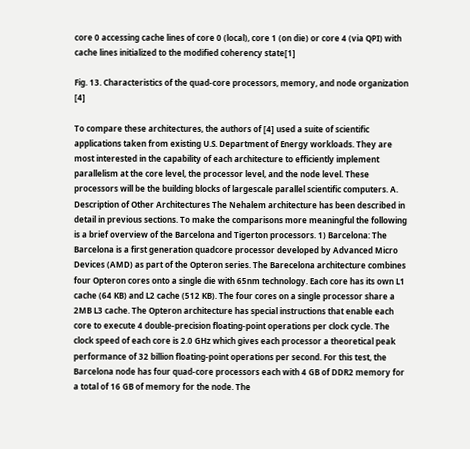core 0 accessing cache lines of core 0 (local), core 1 (on die) or core 4 (via QPI) with cache lines initialized to the modified coherency state[1]

Fig. 13. Characteristics of the quad-core processors, memory, and node organization [4]

To compare these architectures, the authors of [4] used a suite of scientific applications taken from existing U.S. Department of Energy workloads. They are most interested in the capability of each architecture to efficiently implement parallelism at the core level, the processor level, and the node level. These processors will be the building blocks of largescale parallel scientific computers. A. Description of Other Architectures The Nehalem architecture has been described in detail in previous sections. To make the comparisons more meaningful the following is a brief overview of the Barcelona and Tigerton processors. 1) Barcelona: The Barcelona is a first generation quadcore processor developed by Advanced Micro Devices (AMD) as part of the Opteron series. The Barecelona architecture combines four Opteron cores onto a single die with 65nm technology. Each core has its own L1 cache (64 KB) and L2 cache (512 KB). The four cores on a single processor share a 2MB L3 cache. The Opteron architecture has special instructions that enable each core to execute 4 double-precision floating-point operations per clock cycle. The clock speed of each core is 2.0 GHz which gives each processor a theoretical peak performance of 32 billion floating-point operations per second. For this test, the Barcelona node has four quad-core processors each with 4 GB of DDR2 memory for a total of 16 GB of memory for the node. The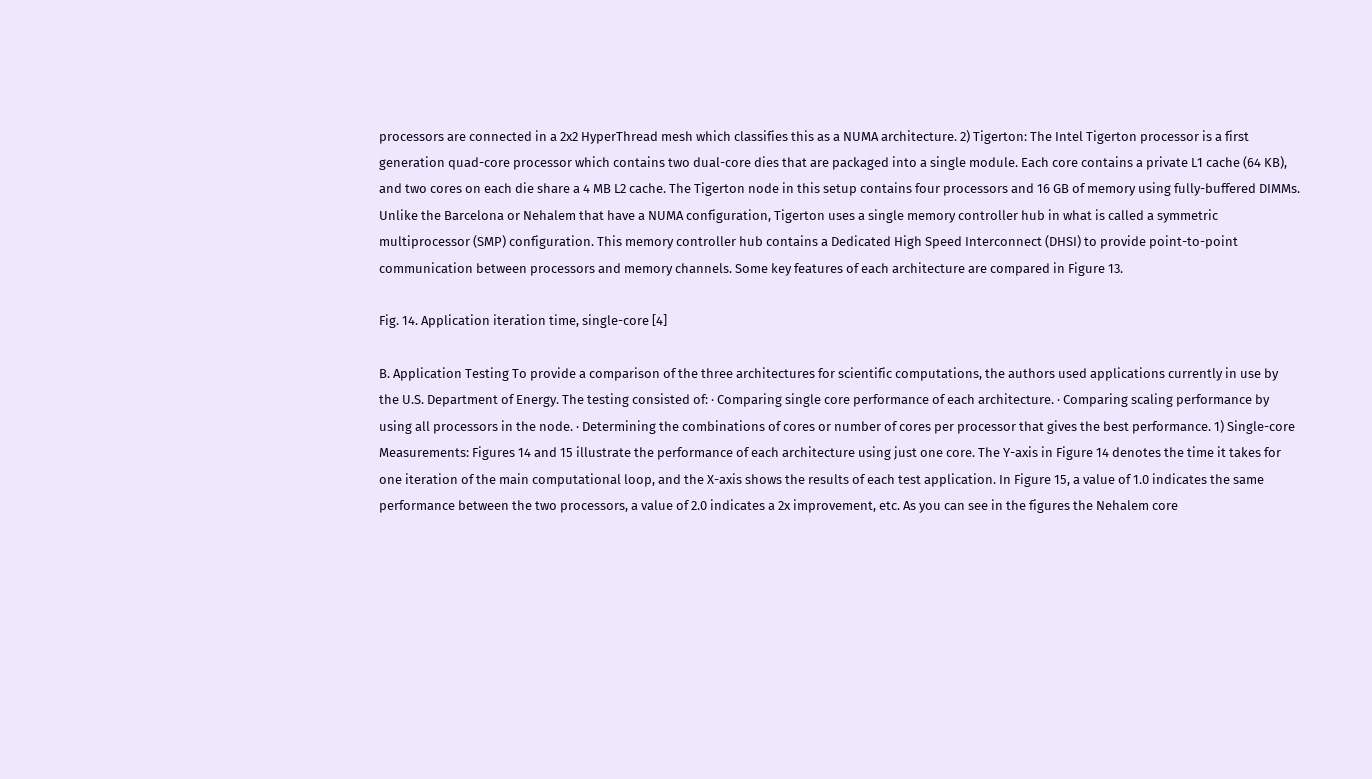processors are connected in a 2x2 HyperThread mesh which classifies this as a NUMA architecture. 2) Tigerton: The Intel Tigerton processor is a first generation quad-core processor which contains two dual-core dies that are packaged into a single module. Each core contains a private L1 cache (64 KB), and two cores on each die share a 4 MB L2 cache. The Tigerton node in this setup contains four processors and 16 GB of memory using fully-buffered DIMMs. Unlike the Barcelona or Nehalem that have a NUMA configuration, Tigerton uses a single memory controller hub in what is called a symmetric multiprocessor (SMP) configuration. This memory controller hub contains a Dedicated High Speed Interconnect (DHSI) to provide point-to-point communication between processors and memory channels. Some key features of each architecture are compared in Figure 13.

Fig. 14. Application iteration time, single-core [4]

B. Application Testing To provide a comparison of the three architectures for scientific computations, the authors used applications currently in use by the U.S. Department of Energy. The testing consisted of: · Comparing single core performance of each architecture. · Comparing scaling performance by using all processors in the node. · Determining the combinations of cores or number of cores per processor that gives the best performance. 1) Single-core Measurements: Figures 14 and 15 illustrate the performance of each architecture using just one core. The Y-axis in Figure 14 denotes the time it takes for one iteration of the main computational loop, and the X-axis shows the results of each test application. In Figure 15, a value of 1.0 indicates the same performance between the two processors, a value of 2.0 indicates a 2x improvement, etc. As you can see in the figures the Nehalem core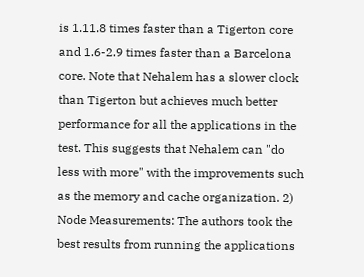is 1.11.8 times faster than a Tigerton core and 1.6-2.9 times faster than a Barcelona core. Note that Nehalem has a slower clock than Tigerton but achieves much better performance for all the applications in the test. This suggests that Nehalem can "do less with more" with the improvements such as the memory and cache organization. 2) Node Measurements: The authors took the best results from running the applications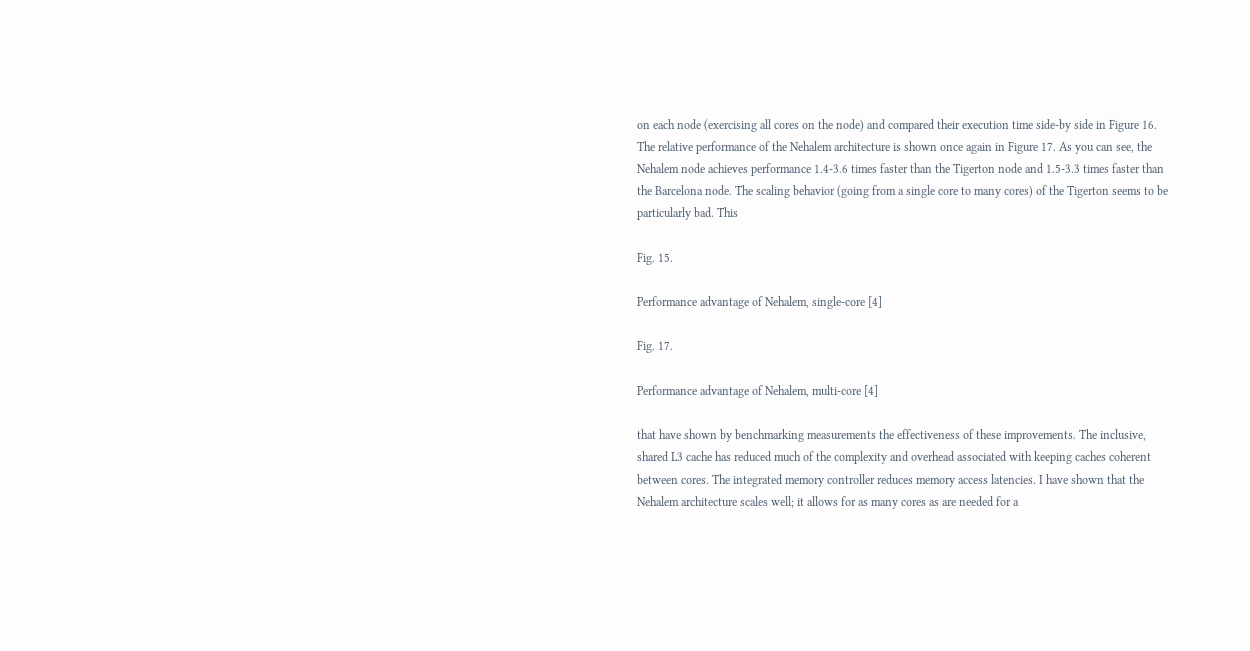on each node (exercising all cores on the node) and compared their execution time side-by side in Figure 16. The relative performance of the Nehalem architecture is shown once again in Figure 17. As you can see, the Nehalem node achieves performance 1.4-3.6 times faster than the Tigerton node and 1.5-3.3 times faster than the Barcelona node. The scaling behavior (going from a single core to many cores) of the Tigerton seems to be particularly bad. This

Fig. 15.

Performance advantage of Nehalem, single-core [4]

Fig. 17.

Performance advantage of Nehalem, multi-core [4]

that have shown by benchmarking measurements the effectiveness of these improvements. The inclusive, shared L3 cache has reduced much of the complexity and overhead associated with keeping caches coherent between cores. The integrated memory controller reduces memory access latencies. I have shown that the Nehalem architecture scales well; it allows for as many cores as are needed for a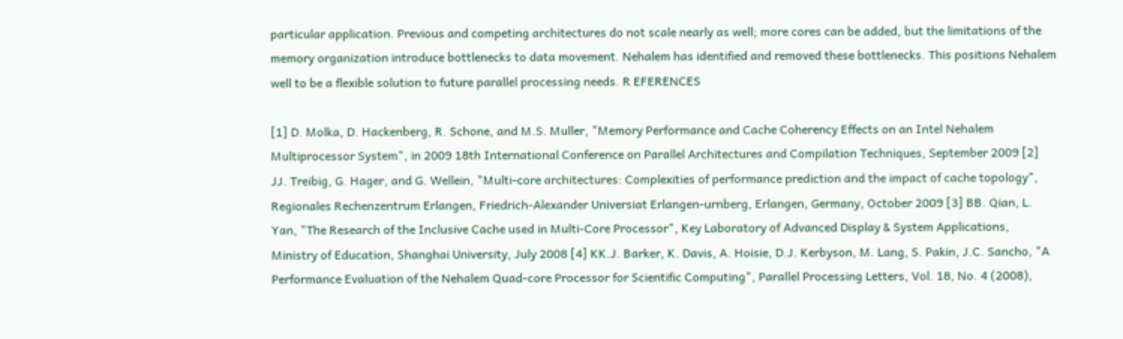particular application. Previous and competing architectures do not scale nearly as well; more cores can be added, but the limitations of the memory organization introduce bottlenecks to data movement. Nehalem has identified and removed these bottlenecks. This positions Nehalem well to be a flexible solution to future parallel processing needs. R EFERENCES

[1] D. Molka, D. Hackenberg, R. Schone, and M.S. Muller, "Memory Performance and Cache Coherency Effects on an Intel Nehalem Multiprocessor System", in 2009 18th International Conference on Parallel Architectures and Compilation Techniques, September 2009 [2] JJ. Treibig, G. Hager, and G. Wellein, "Multi-core architectures: Complexities of performance prediction and the impact of cache topology", Regionales Rechenzentrum Erlangen, Friedrich-Alexander Universiat Erlangen-urnberg, Erlangen, Germany, October 2009 [3] BB. Qian, L. Yan, "The Research of the Inclusive Cache used in Multi-Core Processor", Key Laboratory of Advanced Display & System Applications, Ministry of Education, Shanghai University, July 2008 [4] KK.J. Barker, K. Davis, A. Hoisie, D.J. Kerbyson, M. Lang, S. Pakin, J.C. Sancho, "A Performance Evaluation of the Nehalem Quad-core Processor for Scientific Computing", Parallel Processing Letters, Vol. 18, No. 4 (2008),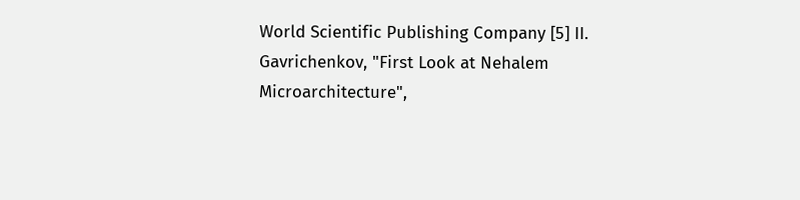World Scientific Publishing Company [5] II. Gavrichenkov, "First Look at Nehalem Microarchitecture",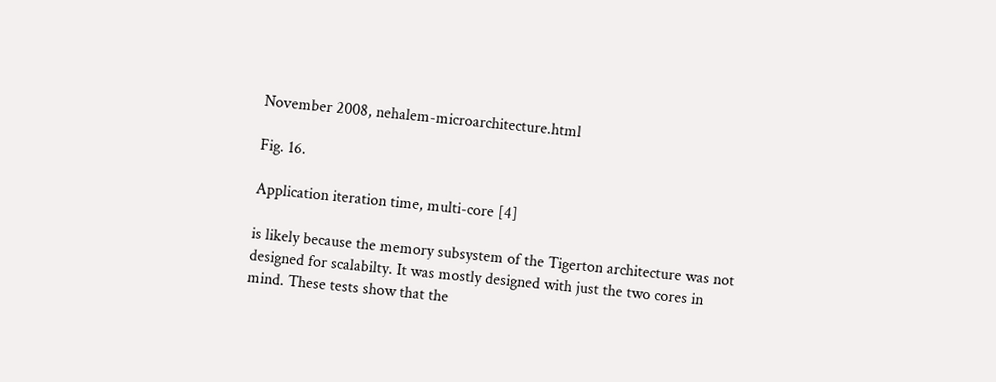November 2008, nehalem-microarchitecture.html

Fig. 16.

Application iteration time, multi-core [4]

is likely because the memory subsystem of the Tigerton architecture was not designed for scalabilty. It was mostly designed with just the two cores in mind. These tests show that the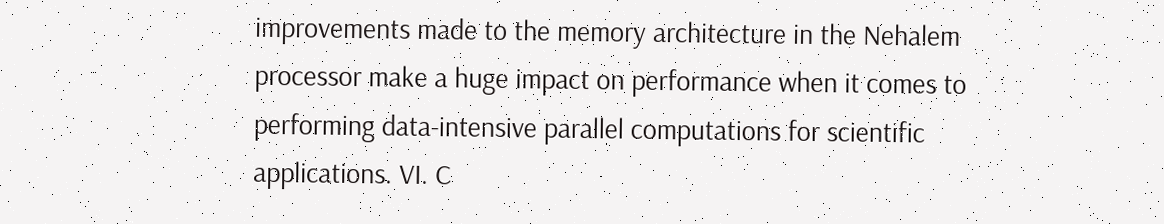improvements made to the memory architecture in the Nehalem processor make a huge impact on performance when it comes to performing data-intensive parallel computations for scientific applications. VI. C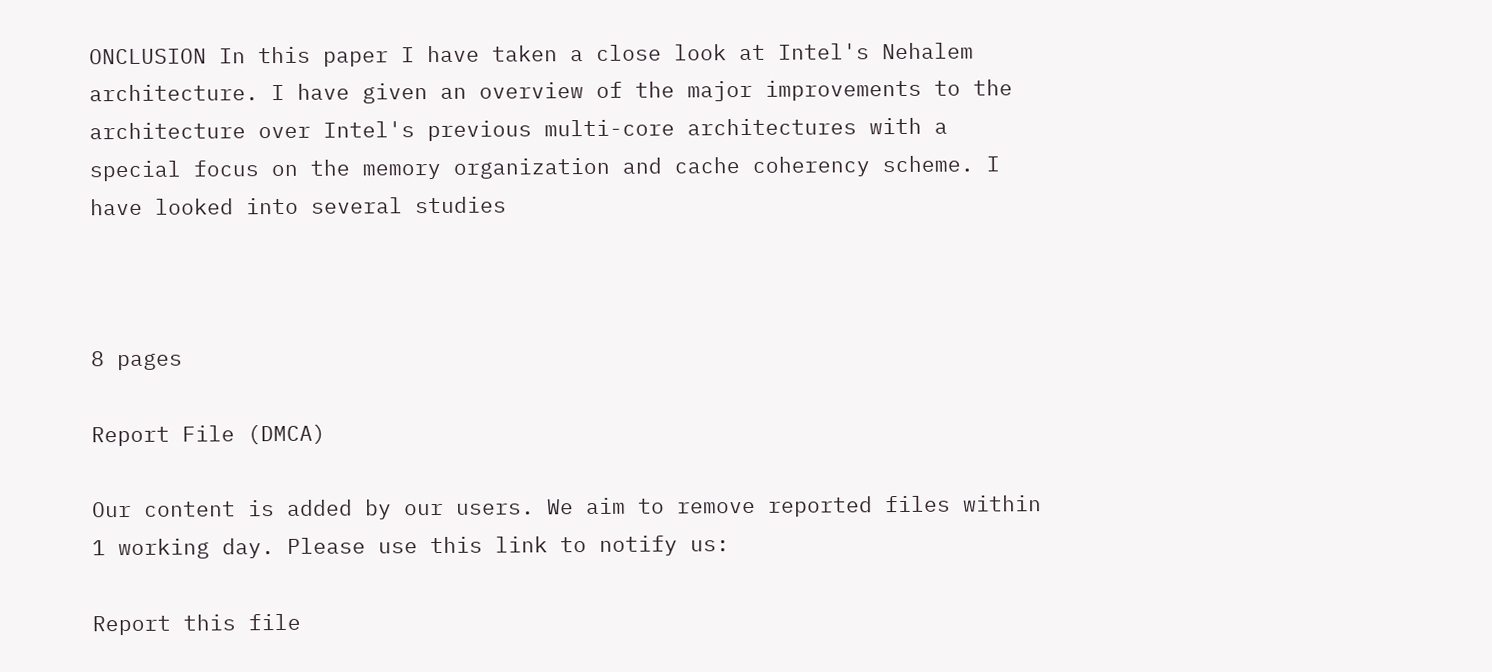ONCLUSION In this paper I have taken a close look at Intel's Nehalem architecture. I have given an overview of the major improvements to the architecture over Intel's previous multi-core architectures with a special focus on the memory organization and cache coherency scheme. I have looked into several studies



8 pages

Report File (DMCA)

Our content is added by our users. We aim to remove reported files within 1 working day. Please use this link to notify us:

Report this file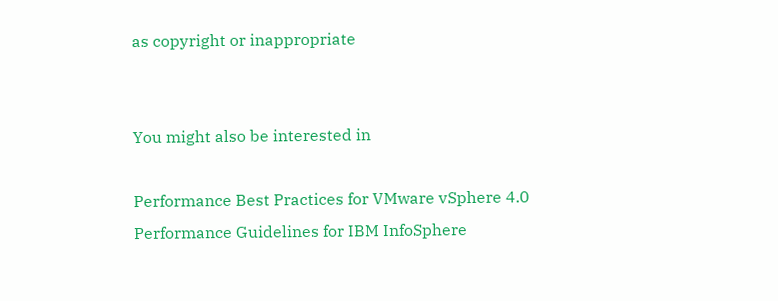as copyright or inappropriate


You might also be interested in

Performance Best Practices for VMware vSphere 4.0
Performance Guidelines for IBM InfoSphere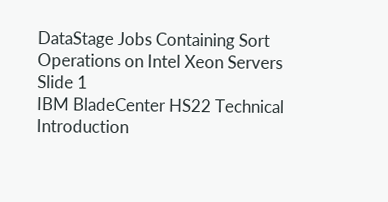DataStage Jobs Containing Sort Operations on Intel Xeon Servers
Slide 1
IBM BladeCenter HS22 Technical Introduction